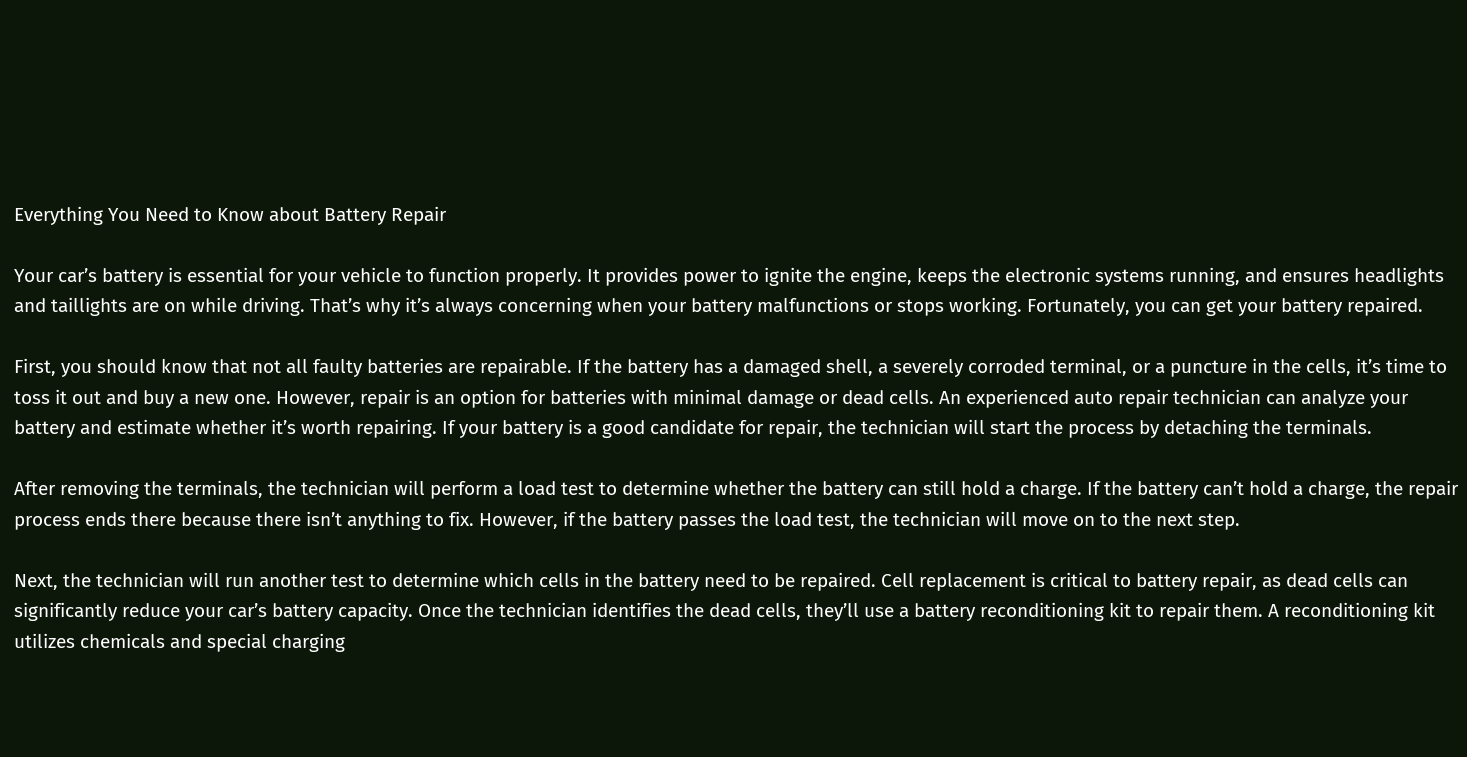Everything You Need to Know about Battery Repair

Your car’s battery is essential for your vehicle to function properly. It provides power to ignite the engine, keeps the electronic systems running, and ensures headlights and taillights are on while driving. That’s why it’s always concerning when your battery malfunctions or stops working. Fortunately, you can get your battery repaired.

First, you should know that not all faulty batteries are repairable. If the battery has a damaged shell, a severely corroded terminal, or a puncture in the cells, it’s time to toss it out and buy a new one. However, repair is an option for batteries with minimal damage or dead cells. An experienced auto repair technician can analyze your battery and estimate whether it’s worth repairing. If your battery is a good candidate for repair, the technician will start the process by detaching the terminals.

After removing the terminals, the technician will perform a load test to determine whether the battery can still hold a charge. If the battery can’t hold a charge, the repair process ends there because there isn’t anything to fix. However, if the battery passes the load test, the technician will move on to the next step.

Next, the technician will run another test to determine which cells in the battery need to be repaired. Cell replacement is critical to battery repair, as dead cells can significantly reduce your car’s battery capacity. Once the technician identifies the dead cells, they’ll use a battery reconditioning kit to repair them. A reconditioning kit utilizes chemicals and special charging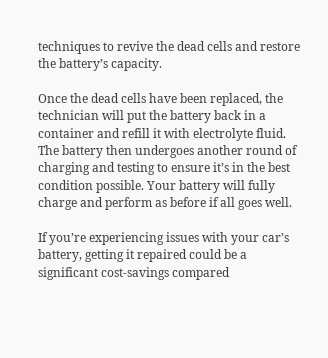techniques to revive the dead cells and restore the battery’s capacity.

Once the dead cells have been replaced, the technician will put the battery back in a container and refill it with electrolyte fluid. The battery then undergoes another round of charging and testing to ensure it’s in the best condition possible. Your battery will fully charge and perform as before if all goes well.

If you’re experiencing issues with your car’s battery, getting it repaired could be a significant cost-savings compared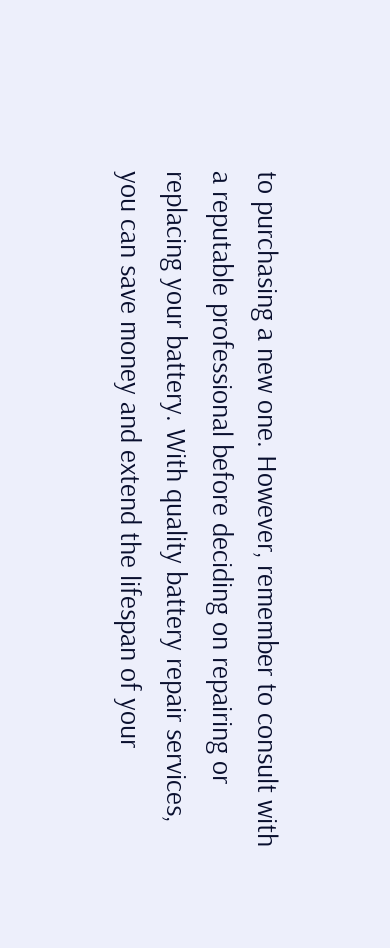to purchasing a new one. However, remember to consult with a reputable professional before deciding on repairing or replacing your battery. With quality battery repair services, you can save money and extend the lifespan of your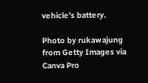vehicle’s battery.

Photo by rukawajung from Getty Images via Canva Pro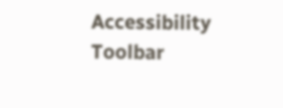Accessibility Toolbar